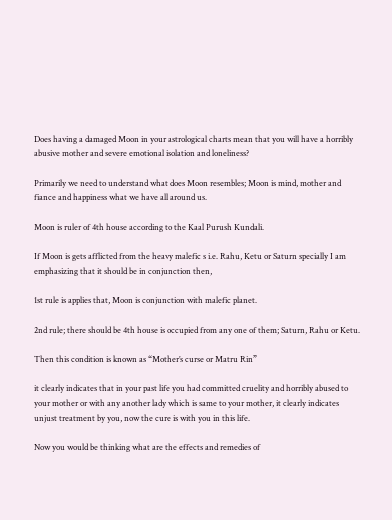Does having a damaged Moon in your astrological charts mean that you will have a horribly abusive mother and severe emotional isolation and loneliness?

Primarily we need to understand what does Moon resembles; Moon is mind, mother and fiance and happiness what we have all around us.

Moon is ruler of 4th house according to the Kaal Purush Kundali.

If Moon is gets afflicted from the heavy malefic s i.e. Rahu, Ketu or Saturn specially I am emphasizing that it should be in conjunction then,

1st rule is applies that, Moon is conjunction with malefic planet.

2nd rule; there should be 4th house is occupied from any one of them; Saturn, Rahu or Ketu.

Then this condition is known as “Mother’s curse or Matru Rin”

it clearly indicates that in your past life you had committed cruelity and horribly abused to your mother or with any another lady which is same to your mother, it clearly indicates unjust treatment by you, now the cure is with you in this life.

Now you would be thinking what are the effects and remedies of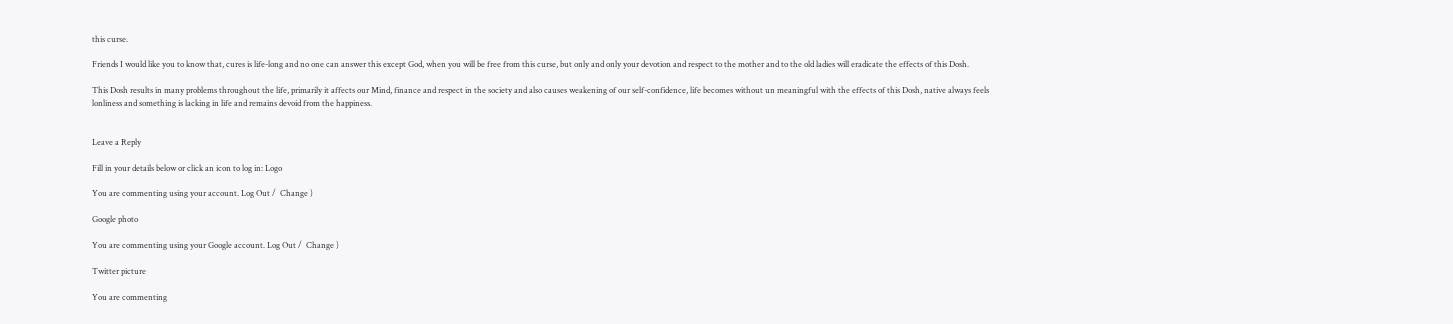this curse.

Friends I would like you to know that, cures is life-long and no one can answer this except God, when you will be free from this curse, but only and only your devotion and respect to the mother and to the old ladies will eradicate the effects of this Dosh.

This Dosh results in many problems throughout the life, primarily it affects our Mind, finance and respect in the society and also causes weakening of our self-confidence, life becomes without un meaningful with the effects of this Dosh, native always feels lonliness and something is lacking in life and remains devoid from the happiness.


Leave a Reply

Fill in your details below or click an icon to log in: Logo

You are commenting using your account. Log Out /  Change )

Google photo

You are commenting using your Google account. Log Out /  Change )

Twitter picture

You are commenting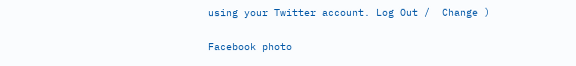using your Twitter account. Log Out /  Change )

Facebook photo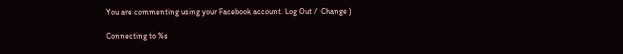You are commenting using your Facebook account. Log Out /  Change )

Connecting to %s